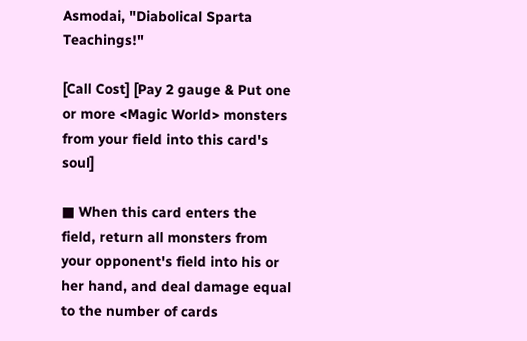Asmodai, "Diabolical Sparta Teachings!"

[Call Cost] [Pay 2 gauge & Put one or more <Magic World> monsters from your field into this card's soul]

■ When this card enters the field, return all monsters from your opponent's field into his or her hand, and deal damage equal to the number of cards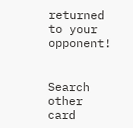returned to your opponent!


Search other card